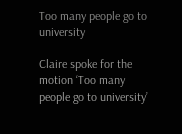Too many people go to university

Claire spoke for the motion ‘Too many people go to university’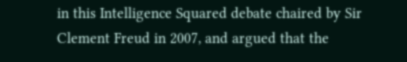in this Intelligence Squared debate chaired by Sir Clement Freud in 2007, and argued that the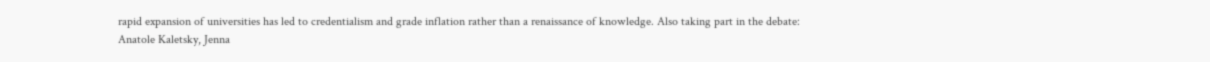rapid expansion of universities has led to credentialism and grade inflation rather than a renaissance of knowledge. Also taking part in the debate: Anatole Kaletsky, Jenna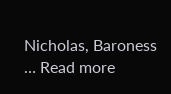Nicholas, Baroness … Read more